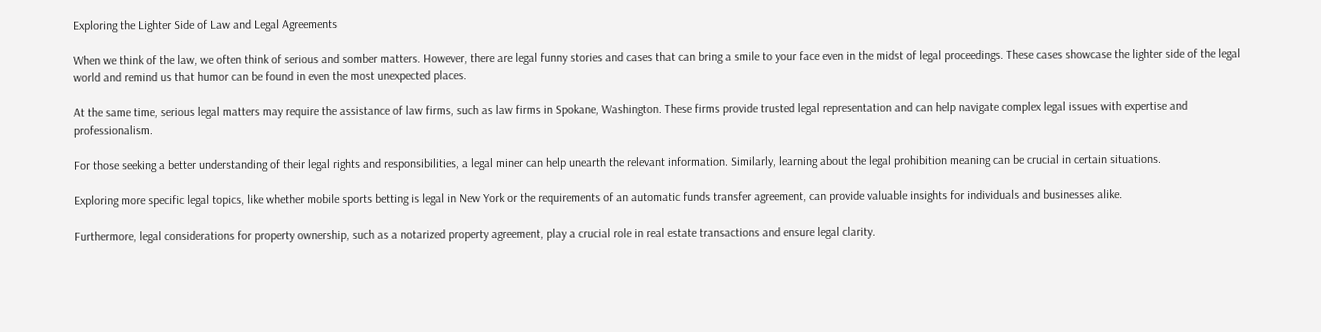Exploring the Lighter Side of Law and Legal Agreements

When we think of the law, we often think of serious and somber matters. However, there are legal funny stories and cases that can bring a smile to your face even in the midst of legal proceedings. These cases showcase the lighter side of the legal world and remind us that humor can be found in even the most unexpected places.

At the same time, serious legal matters may require the assistance of law firms, such as law firms in Spokane, Washington. These firms provide trusted legal representation and can help navigate complex legal issues with expertise and professionalism.

For those seeking a better understanding of their legal rights and responsibilities, a legal miner can help unearth the relevant information. Similarly, learning about the legal prohibition meaning can be crucial in certain situations.

Exploring more specific legal topics, like whether mobile sports betting is legal in New York or the requirements of an automatic funds transfer agreement, can provide valuable insights for individuals and businesses alike.

Furthermore, legal considerations for property ownership, such as a notarized property agreement, play a crucial role in real estate transactions and ensure legal clarity.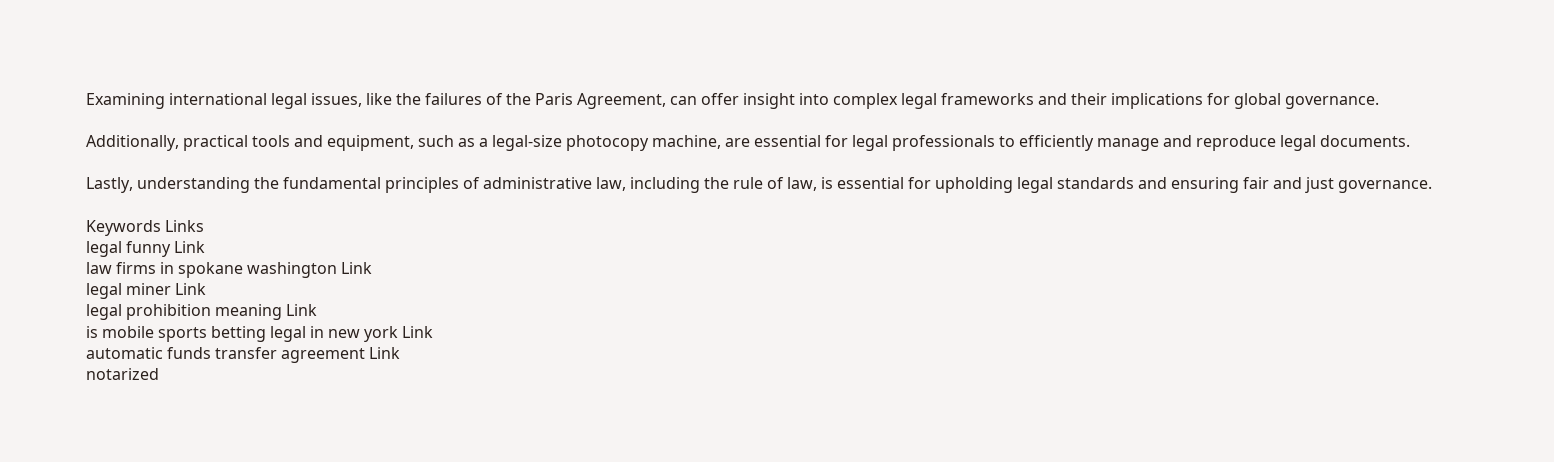Examining international legal issues, like the failures of the Paris Agreement, can offer insight into complex legal frameworks and their implications for global governance.

Additionally, practical tools and equipment, such as a legal-size photocopy machine, are essential for legal professionals to efficiently manage and reproduce legal documents.

Lastly, understanding the fundamental principles of administrative law, including the rule of law, is essential for upholding legal standards and ensuring fair and just governance.

Keywords Links
legal funny Link
law firms in spokane washington Link
legal miner Link
legal prohibition meaning Link
is mobile sports betting legal in new york Link
automatic funds transfer agreement Link
notarized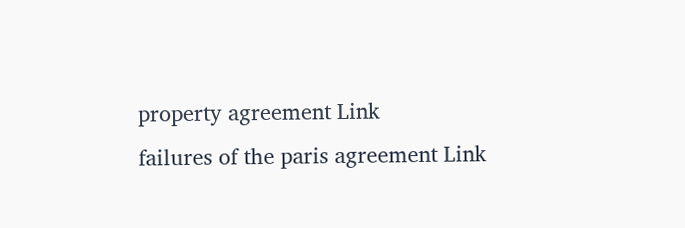property agreement Link
failures of the paris agreement Link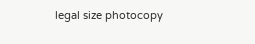legal size photocopy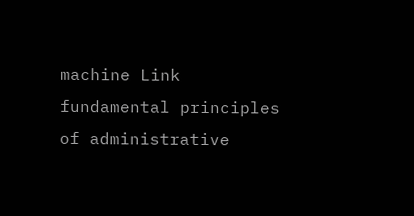machine Link
fundamental principles of administrative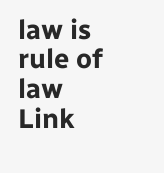law is rule of law Link